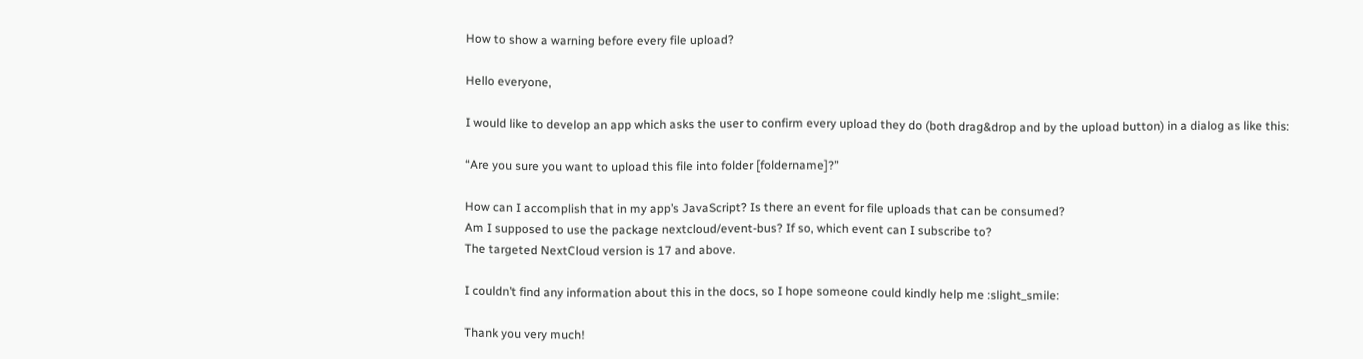How to show a warning before every file upload?

Hello everyone,

I would like to develop an app which asks the user to confirm every upload they do (both drag&drop and by the upload button) in a dialog as like this:

“Are you sure you want to upload this file into folder [foldername]?”

How can I accomplish that in my app’s JavaScript? Is there an event for file uploads that can be consumed?
Am I supposed to use the package nextcloud/event-bus? If so, which event can I subscribe to?
The targeted NextCloud version is 17 and above.

I couldn’t find any information about this in the docs, so I hope someone could kindly help me :slight_smile:

Thank you very much!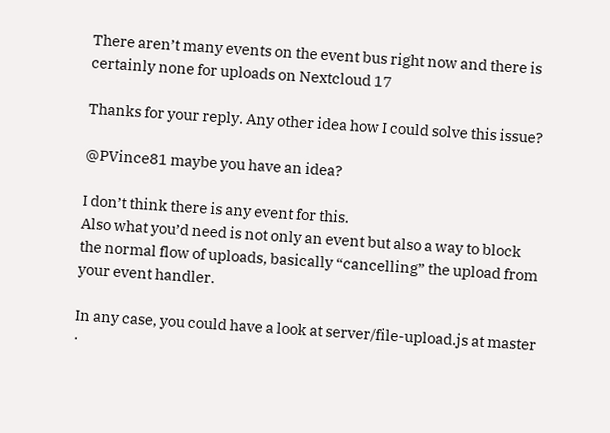There aren’t many events on the event bus right now and there is certainly none for uploads on Nextcloud 17

Thanks for your reply. Any other idea how I could solve this issue?

@PVince81 maybe you have an idea?

I don’t think there is any event for this.
Also what you’d need is not only an event but also a way to block the normal flow of uploads, basically “cancelling” the upload from your event handler.

In any case, you could have a look at server/file-upload.js at master ·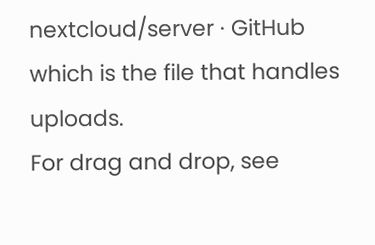nextcloud/server · GitHub which is the file that handles uploads.
For drag and drop, see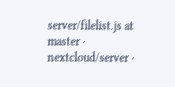server/filelist.js at master · nextcloud/server ·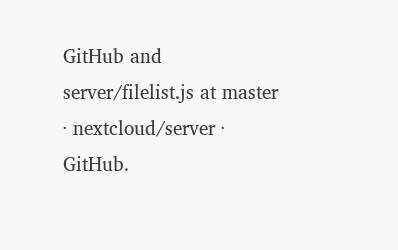GitHub and server/filelist.js at master · nextcloud/server · GitHub.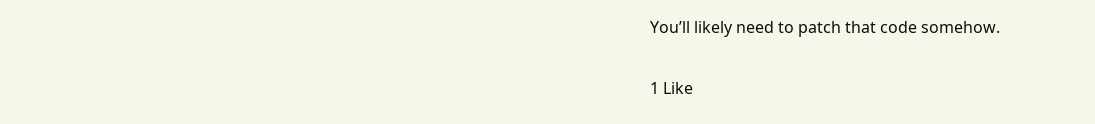You’ll likely need to patch that code somehow.

1 Like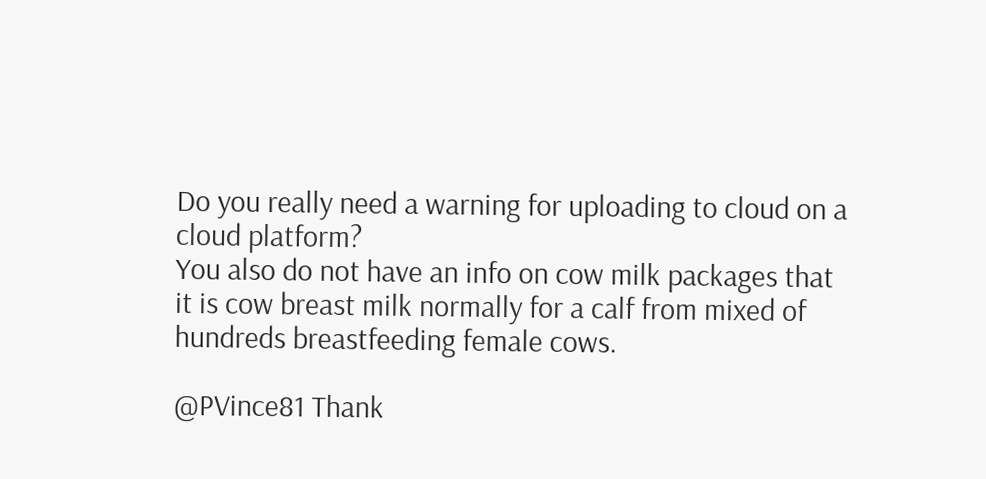Do you really need a warning for uploading to cloud on a cloud platform?
You also do not have an info on cow milk packages that it is cow breast milk normally for a calf from mixed of hundreds breastfeeding female cows.

@PVince81 Thank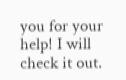you for your help! I will check it out.